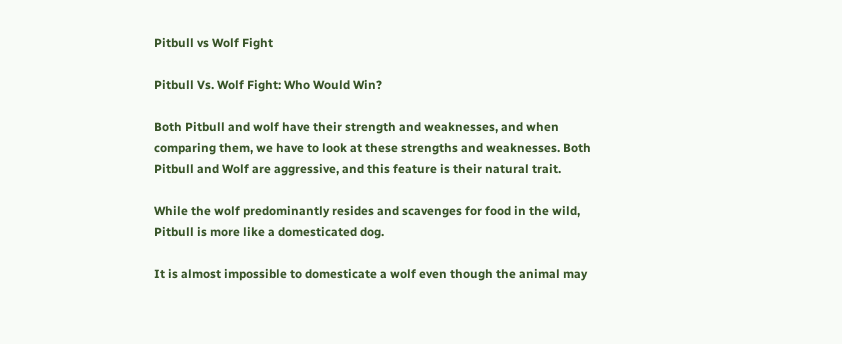Pitbull vs Wolf Fight

Pitbull Vs. Wolf Fight: Who Would Win?

Both Pitbull and wolf have their strength and weaknesses, and when comparing them, we have to look at these strengths and weaknesses. Both Pitbull and Wolf are aggressive, and this feature is their natural trait.

While the wolf predominantly resides and scavenges for food in the wild, Pitbull is more like a domesticated dog.

It is almost impossible to domesticate a wolf even though the animal may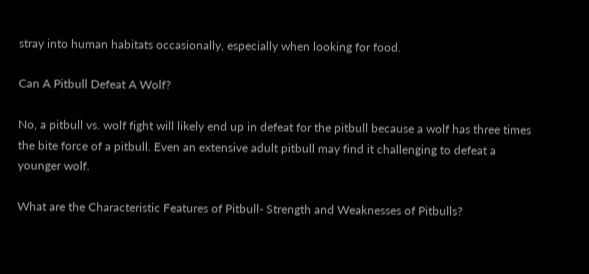stray into human habitats occasionally, especially when looking for food.

Can A Pitbull Defeat A Wolf?

No, a pitbull vs. wolf fight will likely end up in defeat for the pitbull because a wolf has three times the bite force of a pitbull. Even an extensive adult pitbull may find it challenging to defeat a younger wolf.

What are the Characteristic Features of Pitbull- Strength and Weaknesses of Pitbulls?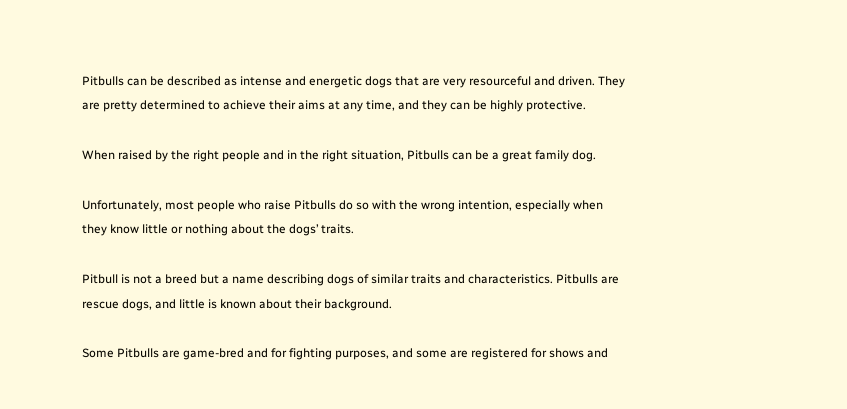Pitbulls can be described as intense and energetic dogs that are very resourceful and driven. They are pretty determined to achieve their aims at any time, and they can be highly protective.

When raised by the right people and in the right situation, Pitbulls can be a great family dog.

Unfortunately, most people who raise Pitbulls do so with the wrong intention, especially when they know little or nothing about the dogs’ traits.

Pitbull is not a breed but a name describing dogs of similar traits and characteristics. Pitbulls are rescue dogs, and little is known about their background.

Some Pitbulls are game-bred and for fighting purposes, and some are registered for shows and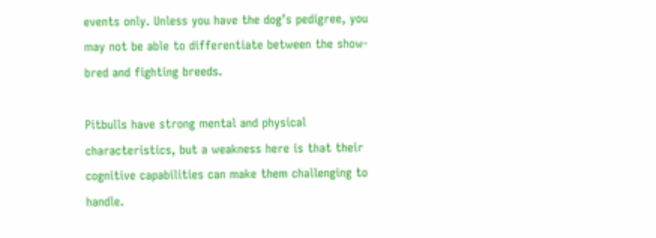events only. Unless you have the dog’s pedigree, you may not be able to differentiate between the show-bred and fighting breeds.

Pitbulls have strong mental and physical characteristics, but a weakness here is that their cognitive capabilities can make them challenging to handle.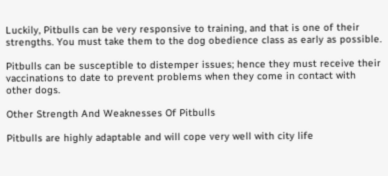Luckily, Pitbulls can be very responsive to training, and that is one of their strengths. You must take them to the dog obedience class as early as possible.

Pitbulls can be susceptible to distemper issues; hence they must receive their vaccinations to date to prevent problems when they come in contact with other dogs.

Other Strength And Weaknesses Of Pitbulls

Pitbulls are highly adaptable and will cope very well with city life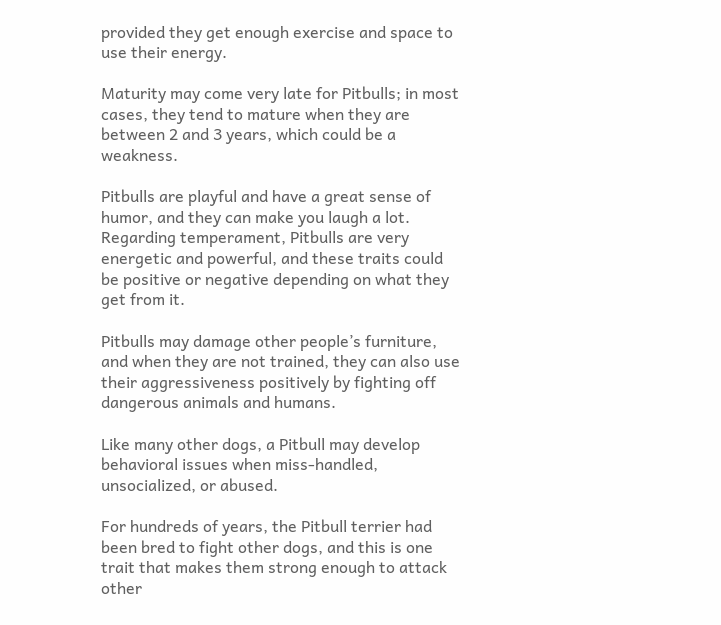provided they get enough exercise and space to use their energy.

Maturity may come very late for Pitbulls; in most cases, they tend to mature when they are between 2 and 3 years, which could be a weakness.

Pitbulls are playful and have a great sense of humor, and they can make you laugh a lot. Regarding temperament, Pitbulls are very energetic and powerful, and these traits could be positive or negative depending on what they get from it.

Pitbulls may damage other people’s furniture, and when they are not trained, they can also use their aggressiveness positively by fighting off dangerous animals and humans.

Like many other dogs, a Pitbull may develop behavioral issues when miss-handled, unsocialized, or abused.

For hundreds of years, the Pitbull terrier had been bred to fight other dogs, and this is one trait that makes them strong enough to attack other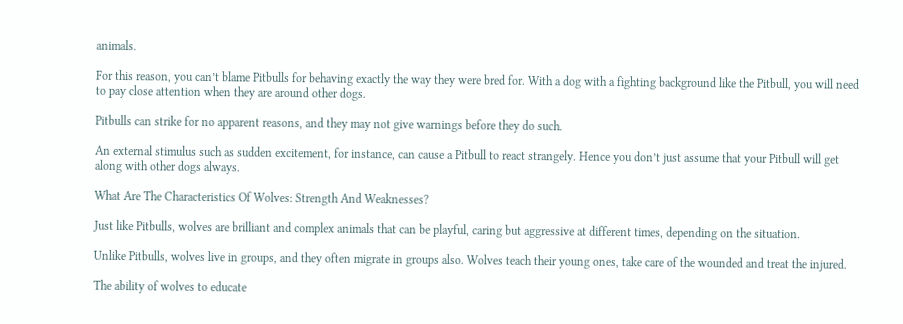animals.

For this reason, you can’t blame Pitbulls for behaving exactly the way they were bred for. With a dog with a fighting background like the Pitbull, you will need to pay close attention when they are around other dogs.

Pitbulls can strike for no apparent reasons, and they may not give warnings before they do such.

An external stimulus such as sudden excitement, for instance, can cause a Pitbull to react strangely. Hence you don’t just assume that your Pitbull will get along with other dogs always.

What Are The Characteristics Of Wolves: Strength And Weaknesses?

Just like Pitbulls, wolves are brilliant and complex animals that can be playful, caring but aggressive at different times, depending on the situation.

Unlike Pitbulls, wolves live in groups, and they often migrate in groups also. Wolves teach their young ones, take care of the wounded and treat the injured.

The ability of wolves to educate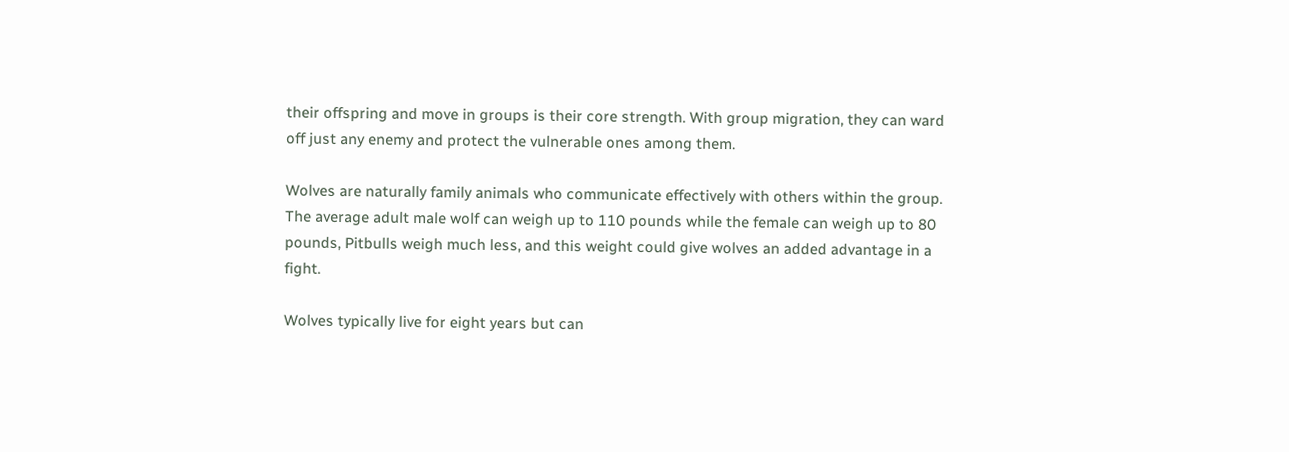their offspring and move in groups is their core strength. With group migration, they can ward off just any enemy and protect the vulnerable ones among them.

Wolves are naturally family animals who communicate effectively with others within the group. The average adult male wolf can weigh up to 110 pounds while the female can weigh up to 80 pounds, Pitbulls weigh much less, and this weight could give wolves an added advantage in a fight.

Wolves typically live for eight years but can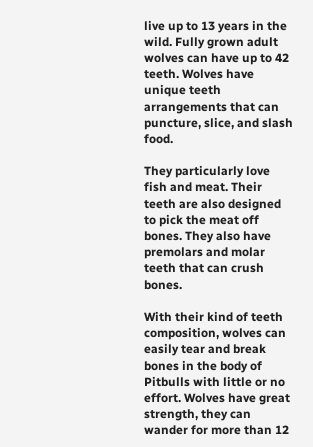live up to 13 years in the wild. Fully grown adult wolves can have up to 42 teeth. Wolves have unique teeth arrangements that can puncture, slice, and slash food.

They particularly love fish and meat. Their teeth are also designed to pick the meat off bones. They also have premolars and molar teeth that can crush bones.

With their kind of teeth composition, wolves can easily tear and break bones in the body of Pitbulls with little or no effort. Wolves have great strength, they can wander for more than 12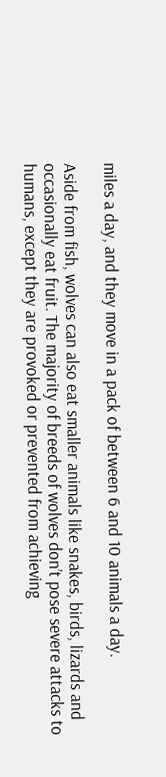miles a day, and they move in a pack of between 6 and 10 animals a day.

Aside from fish, wolves can also eat smaller animals like snakes, birds, lizards and occasionally eat fruit. The majority of breeds of wolves don’t pose severe attacks to humans, except they are provoked or prevented from achieving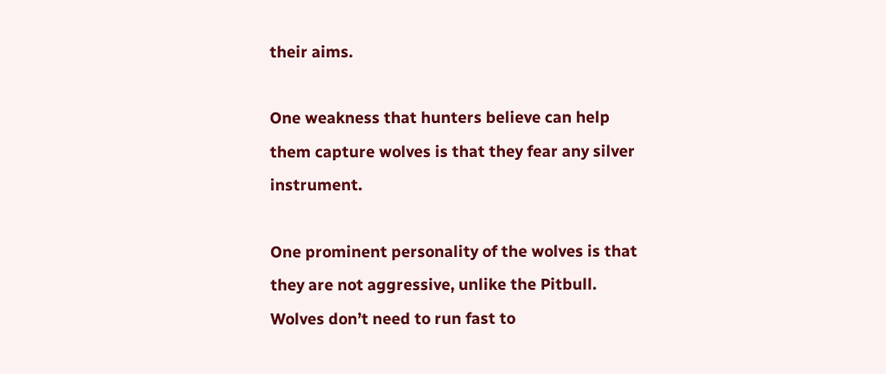their aims.

One weakness that hunters believe can help them capture wolves is that they fear any silver instrument.

One prominent personality of the wolves is that they are not aggressive, unlike the Pitbull. Wolves don’t need to run fast to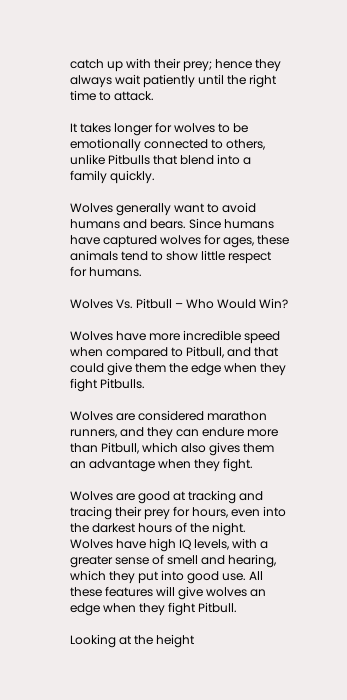catch up with their prey; hence they always wait patiently until the right time to attack.

It takes longer for wolves to be emotionally connected to others, unlike Pitbulls that blend into a family quickly.

Wolves generally want to avoid humans and bears. Since humans have captured wolves for ages, these animals tend to show little respect for humans.

Wolves Vs. Pitbull – Who Would Win?

Wolves have more incredible speed when compared to Pitbull, and that could give them the edge when they fight Pitbulls.

Wolves are considered marathon runners, and they can endure more than Pitbull, which also gives them an advantage when they fight.

Wolves are good at tracking and tracing their prey for hours, even into the darkest hours of the night. Wolves have high IQ levels, with a greater sense of smell and hearing, which they put into good use. All these features will give wolves an edge when they fight Pitbull.

Looking at the height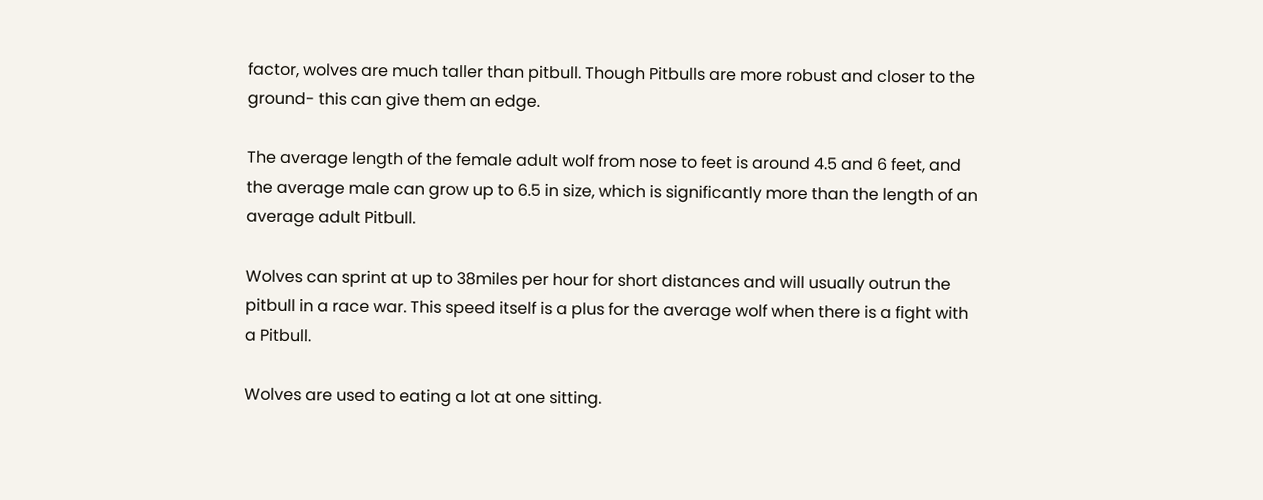factor, wolves are much taller than pitbull. Though Pitbulls are more robust and closer to the ground- this can give them an edge.

The average length of the female adult wolf from nose to feet is around 4.5 and 6 feet, and the average male can grow up to 6.5 in size, which is significantly more than the length of an average adult Pitbull.

Wolves can sprint at up to 38miles per hour for short distances and will usually outrun the pitbull in a race war. This speed itself is a plus for the average wolf when there is a fight with a Pitbull.

Wolves are used to eating a lot at one sitting.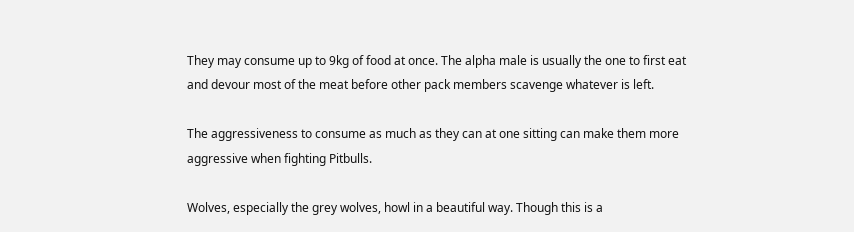They may consume up to 9kg of food at once. The alpha male is usually the one to first eat and devour most of the meat before other pack members scavenge whatever is left.

The aggressiveness to consume as much as they can at one sitting can make them more aggressive when fighting Pitbulls.

Wolves, especially the grey wolves, howl in a beautiful way. Though this is a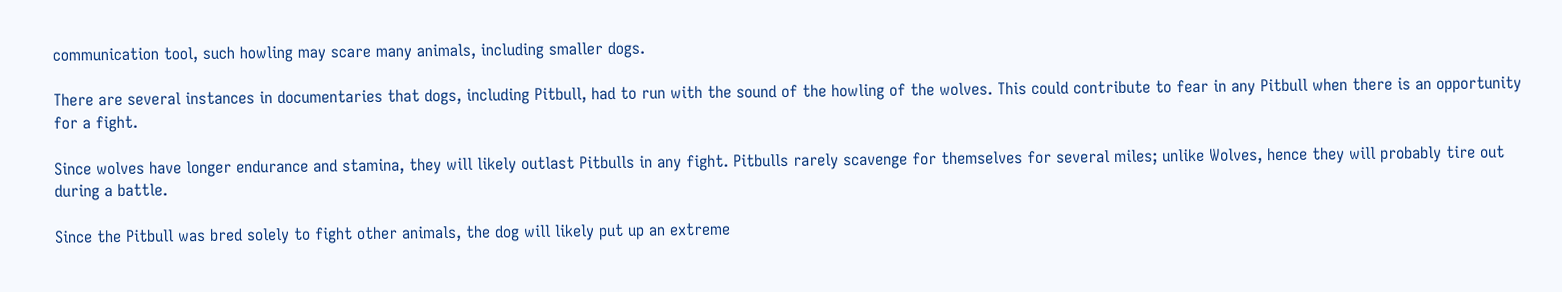communication tool, such howling may scare many animals, including smaller dogs.

There are several instances in documentaries that dogs, including Pitbull, had to run with the sound of the howling of the wolves. This could contribute to fear in any Pitbull when there is an opportunity for a fight.

Since wolves have longer endurance and stamina, they will likely outlast Pitbulls in any fight. Pitbulls rarely scavenge for themselves for several miles; unlike Wolves, hence they will probably tire out during a battle.

Since the Pitbull was bred solely to fight other animals, the dog will likely put up an extreme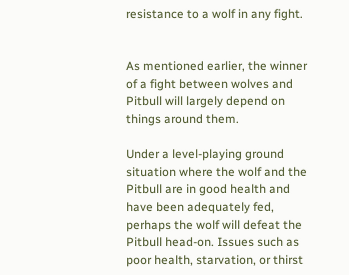resistance to a wolf in any fight.


As mentioned earlier, the winner of a fight between wolves and Pitbull will largely depend on things around them.

Under a level-playing ground situation where the wolf and the Pitbull are in good health and have been adequately fed, perhaps the wolf will defeat the Pitbull head-on. Issues such as poor health, starvation, or thirst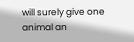will surely give one animal an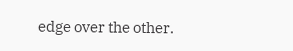edge over the other.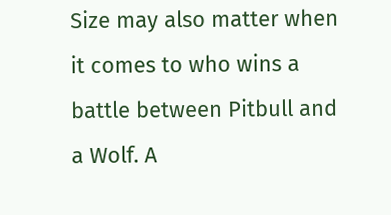Size may also matter when it comes to who wins a battle between Pitbull and a Wolf. A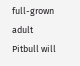full-grown adult Pitbull will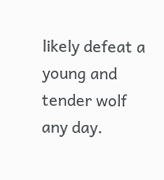likely defeat a young and tender wolf any day.